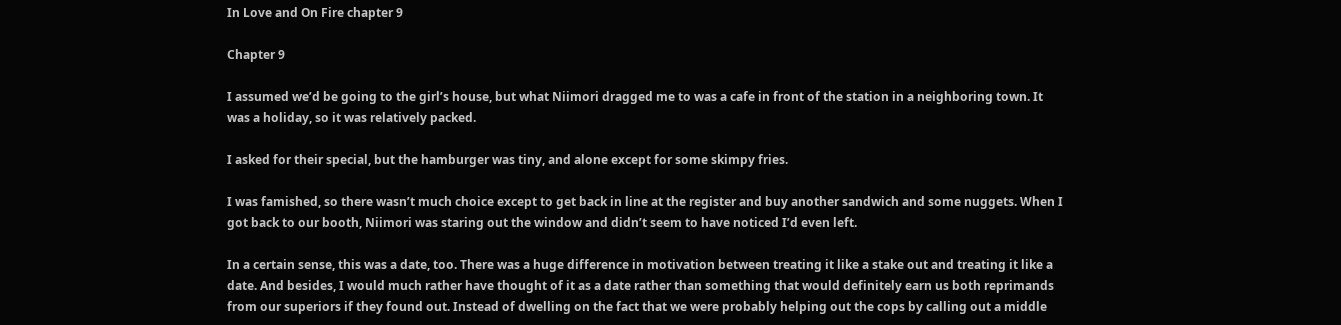In Love and On Fire chapter 9

Chapter 9

I assumed we’d be going to the girl’s house, but what Niimori dragged me to was a cafe in front of the station in a neighboring town. It was a holiday, so it was relatively packed.

I asked for their special, but the hamburger was tiny, and alone except for some skimpy fries.

I was famished, so there wasn’t much choice except to get back in line at the register and buy another sandwich and some nuggets. When I got back to our booth, Niimori was staring out the window and didn’t seem to have noticed I’d even left.

In a certain sense, this was a date, too. There was a huge difference in motivation between treating it like a stake out and treating it like a date. And besides, I would much rather have thought of it as a date rather than something that would definitely earn us both reprimands from our superiors if they found out. Instead of dwelling on the fact that we were probably helping out the cops by calling out a middle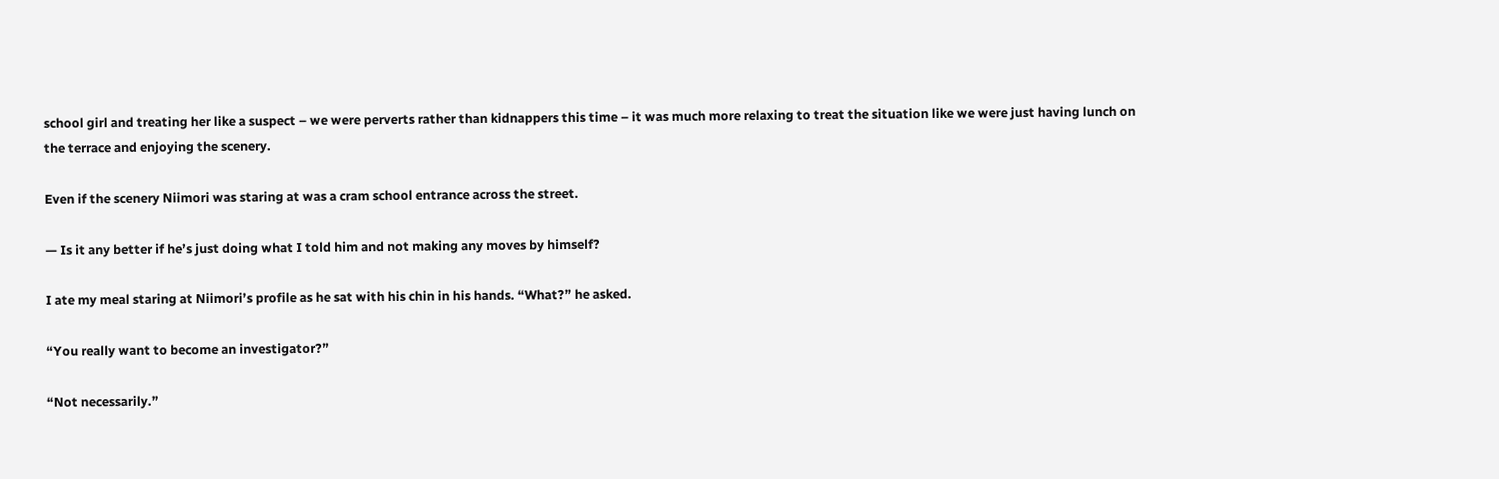school girl and treating her like a suspect – we were perverts rather than kidnappers this time – it was much more relaxing to treat the situation like we were just having lunch on the terrace and enjoying the scenery.

Even if the scenery Niimori was staring at was a cram school entrance across the street.

— Is it any better if he’s just doing what I told him and not making any moves by himself?

I ate my meal staring at Niimori’s profile as he sat with his chin in his hands. “What?” he asked.

“You really want to become an investigator?”

“Not necessarily.”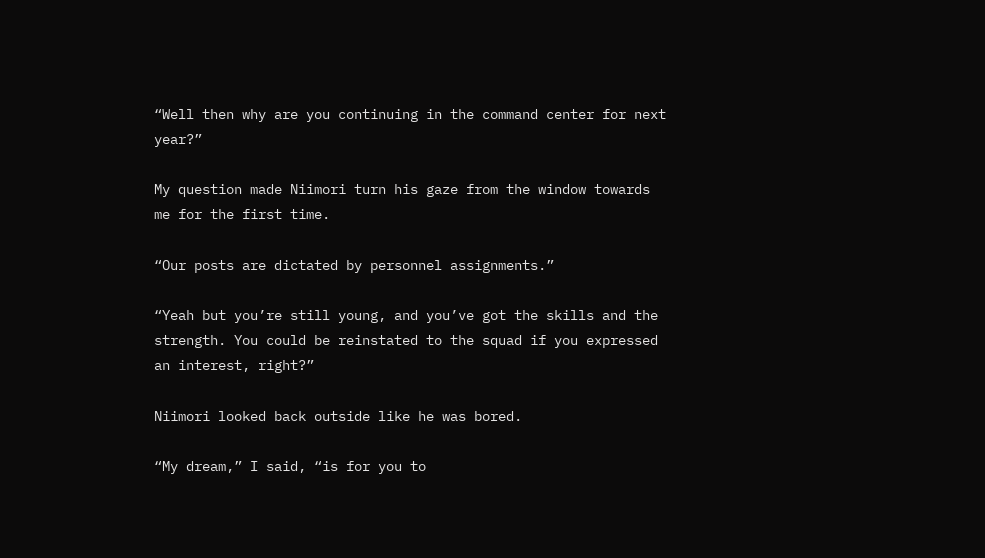“Well then why are you continuing in the command center for next year?”

My question made Niimori turn his gaze from the window towards me for the first time.

“Our posts are dictated by personnel assignments.”

“Yeah but you’re still young, and you’ve got the skills and the strength. You could be reinstated to the squad if you expressed an interest, right?”

Niimori looked back outside like he was bored.

“My dream,” I said, “is for you to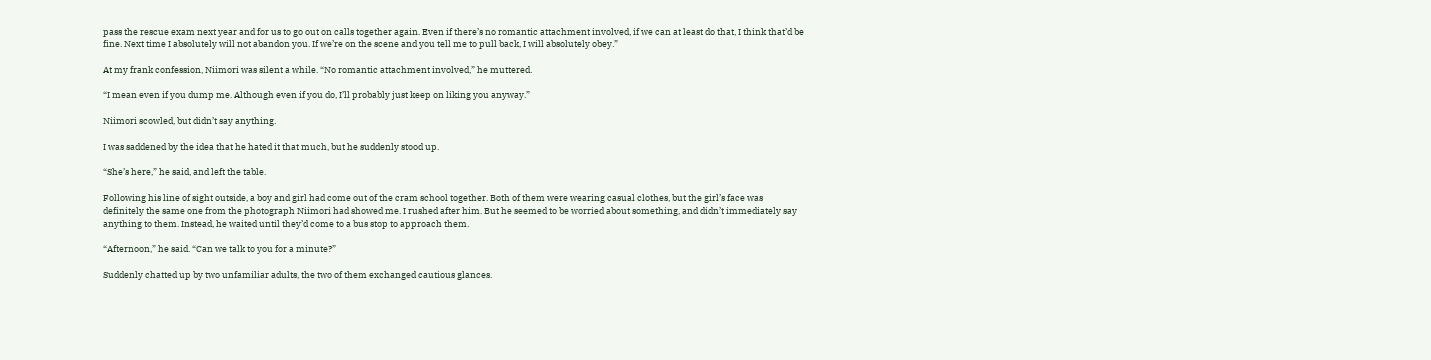pass the rescue exam next year and for us to go out on calls together again. Even if there’s no romantic attachment involved, if we can at least do that, I think that’d be fine. Next time I absolutely will not abandon you. If we’re on the scene and you tell me to pull back, I will absolutely obey.”

At my frank confession, Niimori was silent a while. “No romantic attachment involved,” he muttered.

“I mean even if you dump me. Although even if you do, I’ll probably just keep on liking you anyway.”

Niimori scowled, but didn’t say anything.

I was saddened by the idea that he hated it that much, but he suddenly stood up.

“She’s here,” he said, and left the table.

Following his line of sight outside, a boy and girl had come out of the cram school together. Both of them were wearing casual clothes, but the girl’s face was definitely the same one from the photograph Niimori had showed me. I rushed after him. But he seemed to be worried about something, and didn’t immediately say anything to them. Instead, he waited until they’d come to a bus stop to approach them.

“Afternoon,” he said. “Can we talk to you for a minute?”

Suddenly chatted up by two unfamiliar adults, the two of them exchanged cautious glances.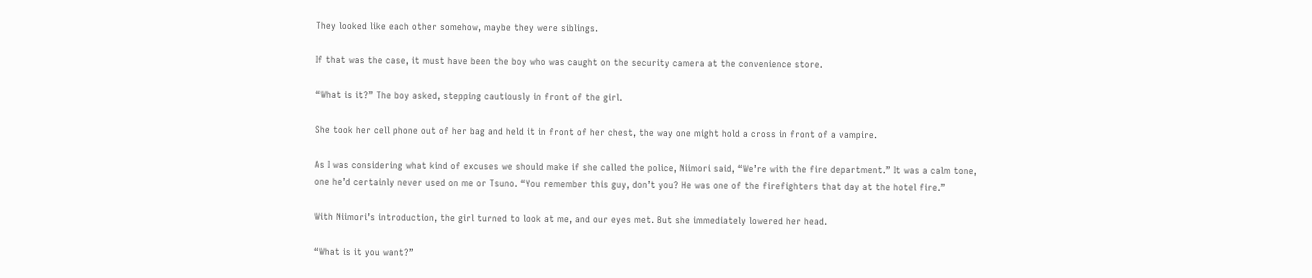They looked like each other somehow, maybe they were siblings.

If that was the case, it must have been the boy who was caught on the security camera at the convenience store.

“What is it?” The boy asked, stepping cautiously in front of the girl.

She took her cell phone out of her bag and held it in front of her chest, the way one might hold a cross in front of a vampire.

As I was considering what kind of excuses we should make if she called the police, Niimori said, “We’re with the fire department.” It was a calm tone, one he’d certainly never used on me or Tsuno. “You remember this guy, don’t you? He was one of the firefighters that day at the hotel fire.”

With Niimori’s introduction, the girl turned to look at me, and our eyes met. But she immediately lowered her head.

“What is it you want?”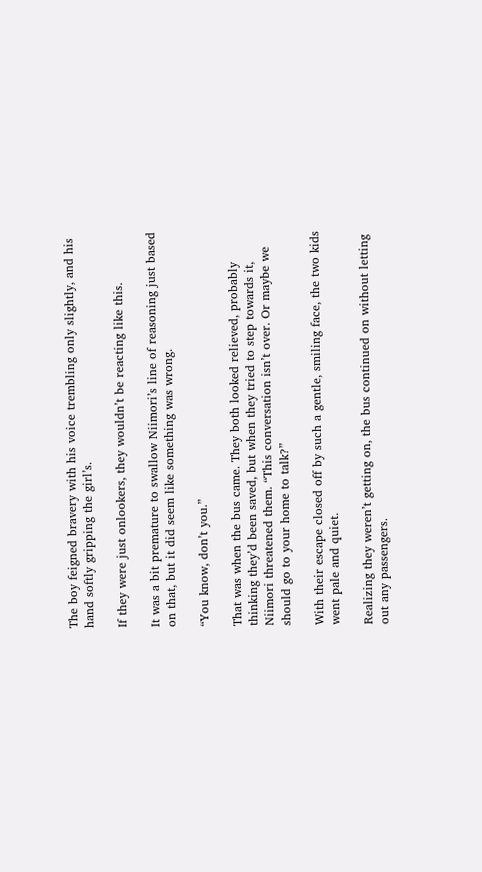The boy feigned bravery with his voice trembling only slightly, and his hand softly gripping the girl’s.

If they were just onlookers, they wouldn’t be reacting like this.

It was a bit premature to swallow Niimori’s line of reasoning just based on that, but it did seem like something was wrong.

“You know, don’t you.”

That was when the bus came. They both looked relieved, probably thinking they’d been saved, but when they tried to step towards it, Niimori threatened them. “This conversation isn’t over. Or maybe we should go to your home to talk?”

With their escape closed off by such a gentle, smiling face, the two kids went pale and quiet.

Realizing they weren’t getting on, the bus continued on without letting out any passengers.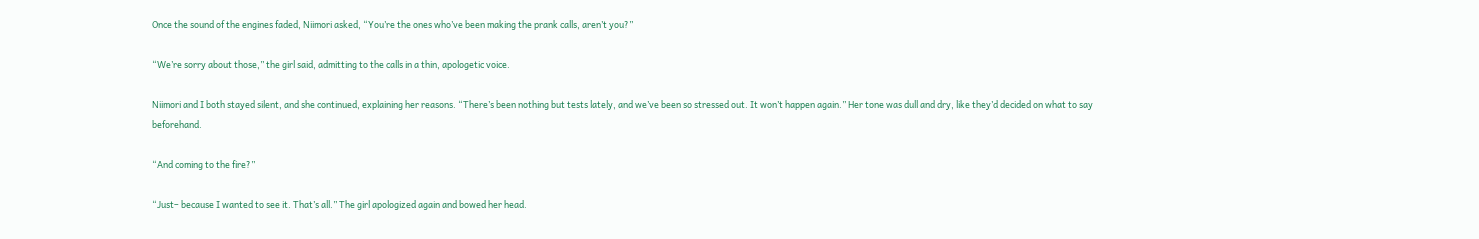Once the sound of the engines faded, Niimori asked, “You’re the ones who’ve been making the prank calls, aren’t you?”

“We’re sorry about those,” the girl said, admitting to the calls in a thin, apologetic voice.

Niimori and I both stayed silent, and she continued, explaining her reasons. “There’s been nothing but tests lately, and we’ve been so stressed out. It won’t happen again.” Her tone was dull and dry, like they’d decided on what to say beforehand.

“And coming to the fire?”

“Just– because I wanted to see it. That’s all.” The girl apologized again and bowed her head.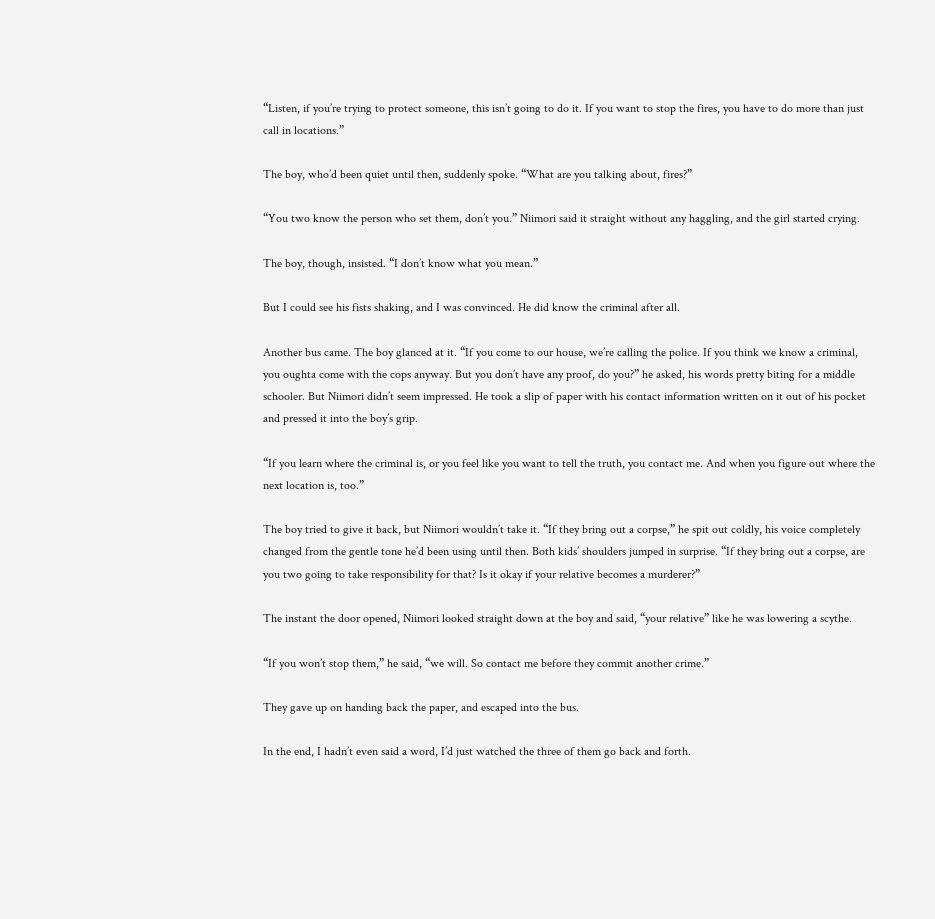“Listen, if you’re trying to protect someone, this isn’t going to do it. If you want to stop the fires, you have to do more than just call in locations.”

The boy, who’d been quiet until then, suddenly spoke. “What are you talking about, fires?”

“You two know the person who set them, don’t you.” Niimori said it straight without any haggling, and the girl started crying.

The boy, though, insisted. “I don’t know what you mean.”

But I could see his fists shaking, and I was convinced. He did know the criminal after all.

Another bus came. The boy glanced at it. “If you come to our house, we’re calling the police. If you think we know a criminal, you oughta come with the cops anyway. But you don’t have any proof, do you?” he asked, his words pretty biting for a middle schooler. But Niimori didn’t seem impressed. He took a slip of paper with his contact information written on it out of his pocket and pressed it into the boy’s grip.

“If you learn where the criminal is, or you feel like you want to tell the truth, you contact me. And when you figure out where the next location is, too.”

The boy tried to give it back, but Niimori wouldn’t take it. “If they bring out a corpse,” he spit out coldly, his voice completely changed from the gentle tone he’d been using until then. Both kids’ shoulders jumped in surprise. “If they bring out a corpse, are you two going to take responsibility for that? Is it okay if your relative becomes a murderer?”

The instant the door opened, Niimori looked straight down at the boy and said, “your relative” like he was lowering a scythe.

“If you won’t stop them,” he said, “we will. So contact me before they commit another crime.”

They gave up on handing back the paper, and escaped into the bus.

In the end, I hadn’t even said a word, I’d just watched the three of them go back and forth.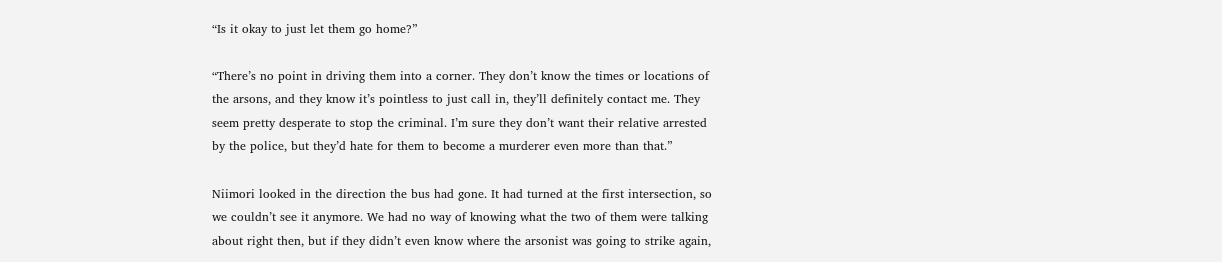“Is it okay to just let them go home?”

“There’s no point in driving them into a corner. They don’t know the times or locations of the arsons, and they know it’s pointless to just call in, they’ll definitely contact me. They seem pretty desperate to stop the criminal. I’m sure they don’t want their relative arrested by the police, but they’d hate for them to become a murderer even more than that.”

Niimori looked in the direction the bus had gone. It had turned at the first intersection, so we couldn’t see it anymore. We had no way of knowing what the two of them were talking about right then, but if they didn’t even know where the arsonist was going to strike again,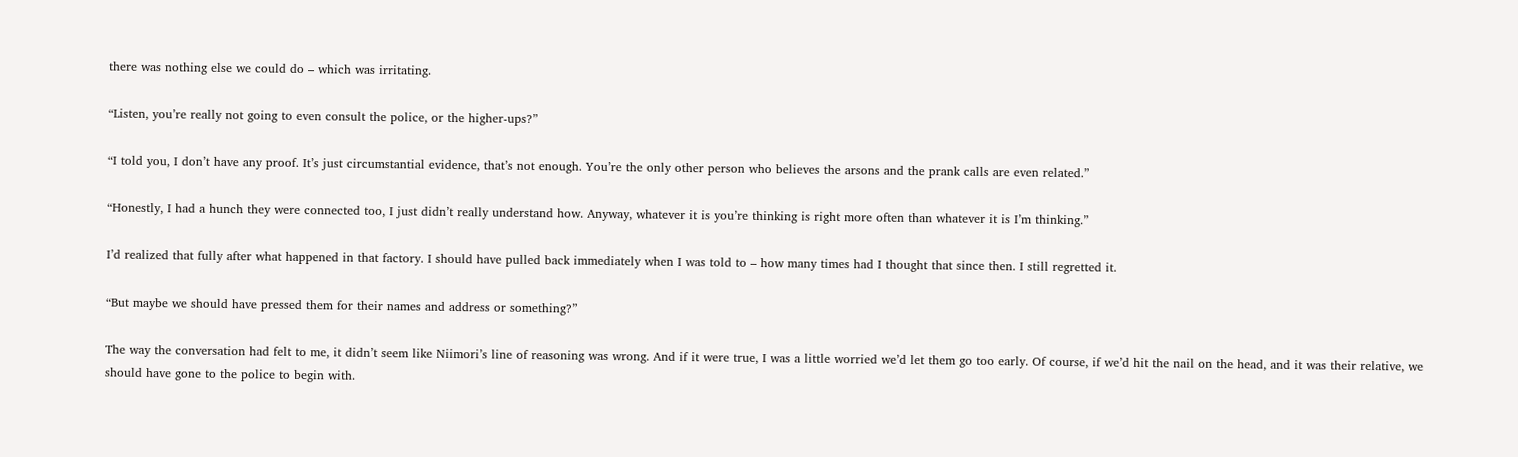there was nothing else we could do – which was irritating.

“Listen, you’re really not going to even consult the police, or the higher-ups?”

“I told you, I don’t have any proof. It’s just circumstantial evidence, that’s not enough. You’re the only other person who believes the arsons and the prank calls are even related.”

“Honestly, I had a hunch they were connected too, I just didn’t really understand how. Anyway, whatever it is you’re thinking is right more often than whatever it is I’m thinking.”

I’d realized that fully after what happened in that factory. I should have pulled back immediately when I was told to – how many times had I thought that since then. I still regretted it.

“But maybe we should have pressed them for their names and address or something?”

The way the conversation had felt to me, it didn’t seem like Niimori’s line of reasoning was wrong. And if it were true, I was a little worried we’d let them go too early. Of course, if we’d hit the nail on the head, and it was their relative, we should have gone to the police to begin with.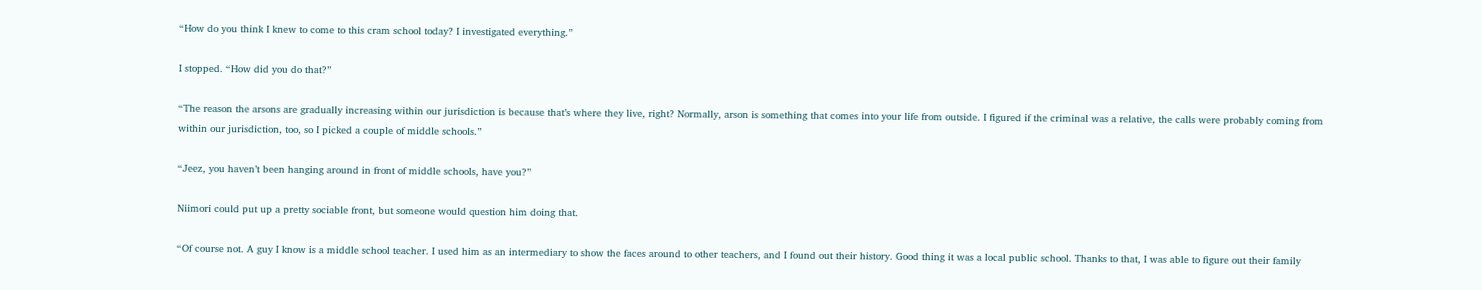“How do you think I knew to come to this cram school today? I investigated everything.”

I stopped. “How did you do that?”

“The reason the arsons are gradually increasing within our jurisdiction is because that’s where they live, right? Normally, arson is something that comes into your life from outside. I figured if the criminal was a relative, the calls were probably coming from within our jurisdiction, too, so I picked a couple of middle schools.”

“Jeez, you haven’t been hanging around in front of middle schools, have you?”

Niimori could put up a pretty sociable front, but someone would question him doing that.

“Of course not. A guy I know is a middle school teacher. I used him as an intermediary to show the faces around to other teachers, and I found out their history. Good thing it was a local public school. Thanks to that, I was able to figure out their family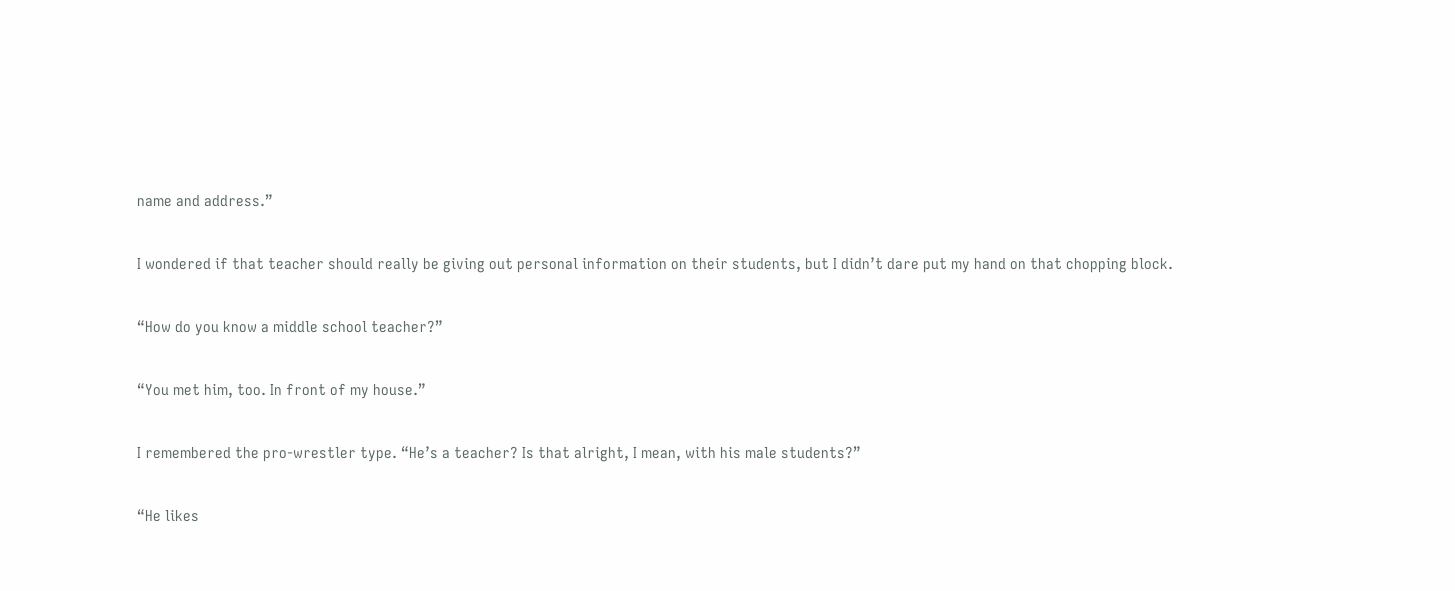name and address.”

I wondered if that teacher should really be giving out personal information on their students, but I didn’t dare put my hand on that chopping block.

“How do you know a middle school teacher?”

“You met him, too. In front of my house.”

I remembered the pro-wrestler type. “He’s a teacher? Is that alright, I mean, with his male students?”

“He likes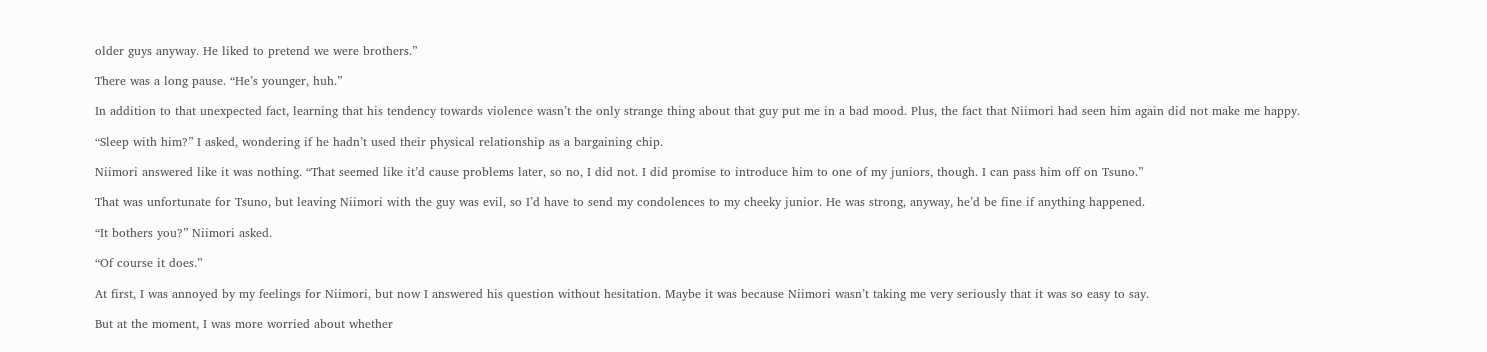older guys anyway. He liked to pretend we were brothers.”

There was a long pause. “He’s younger, huh.”

In addition to that unexpected fact, learning that his tendency towards violence wasn’t the only strange thing about that guy put me in a bad mood. Plus, the fact that Niimori had seen him again did not make me happy.

“Sleep with him?” I asked, wondering if he hadn’t used their physical relationship as a bargaining chip.

Niimori answered like it was nothing. “That seemed like it’d cause problems later, so no, I did not. I did promise to introduce him to one of my juniors, though. I can pass him off on Tsuno.”

That was unfortunate for Tsuno, but leaving Niimori with the guy was evil, so I’d have to send my condolences to my cheeky junior. He was strong, anyway, he’d be fine if anything happened.

“It bothers you?” Niimori asked.

“Of course it does.”

At first, I was annoyed by my feelings for Niimori, but now I answered his question without hesitation. Maybe it was because Niimori wasn’t taking me very seriously that it was so easy to say.

But at the moment, I was more worried about whether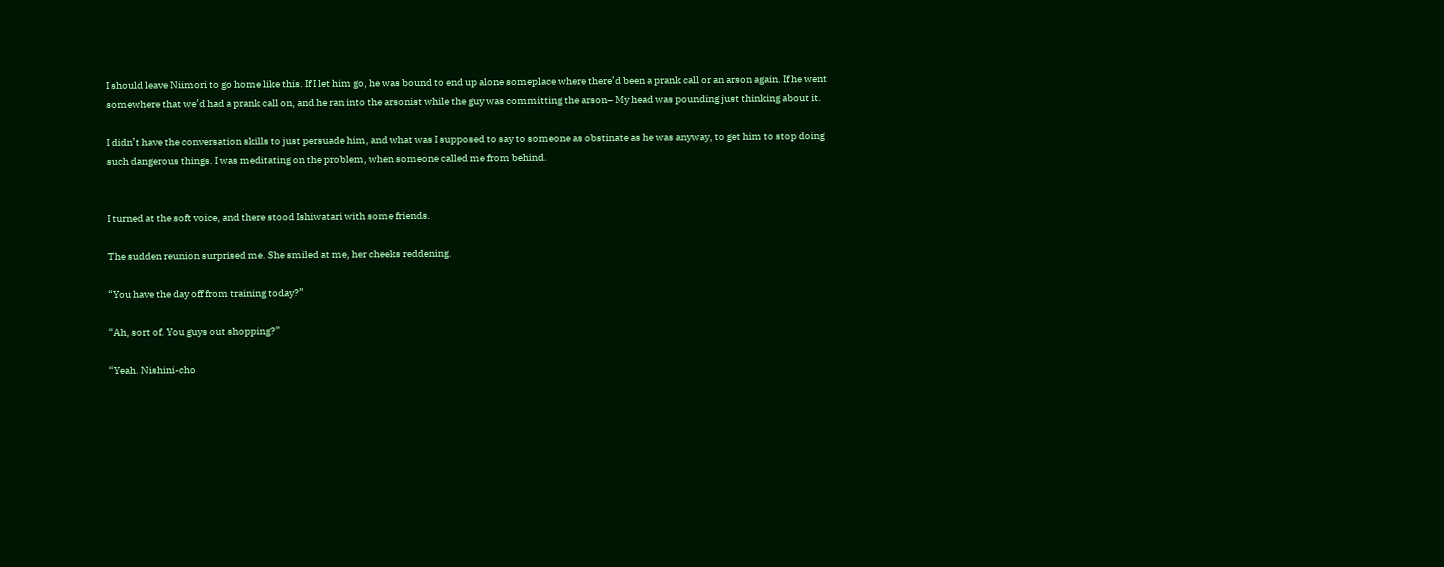I should leave Niimori to go home like this. If I let him go, he was bound to end up alone someplace where there’d been a prank call or an arson again. If he went somewhere that we’d had a prank call on, and he ran into the arsonist while the guy was committing the arson– My head was pounding just thinking about it.

I didn’t have the conversation skills to just persuade him, and what was I supposed to say to someone as obstinate as he was anyway, to get him to stop doing such dangerous things. I was meditating on the problem, when someone called me from behind.


I turned at the soft voice, and there stood Ishiwatari with some friends.

The sudden reunion surprised me. She smiled at me, her cheeks reddening.

“You have the day off from training today?”

“Ah, sort of. You guys out shopping?”

“Yeah. Nishini-cho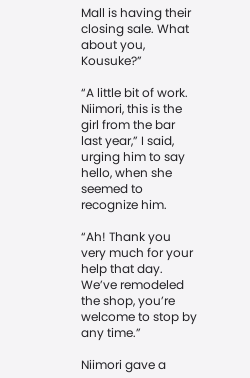Mall is having their closing sale. What about you, Kousuke?”

“A little bit of work. Niimori, this is the girl from the bar last year,” I said, urging him to say hello, when she seemed to recognize him.

“Ah! Thank you very much for your help that day. We’ve remodeled the shop, you’re welcome to stop by any time.”

Niimori gave a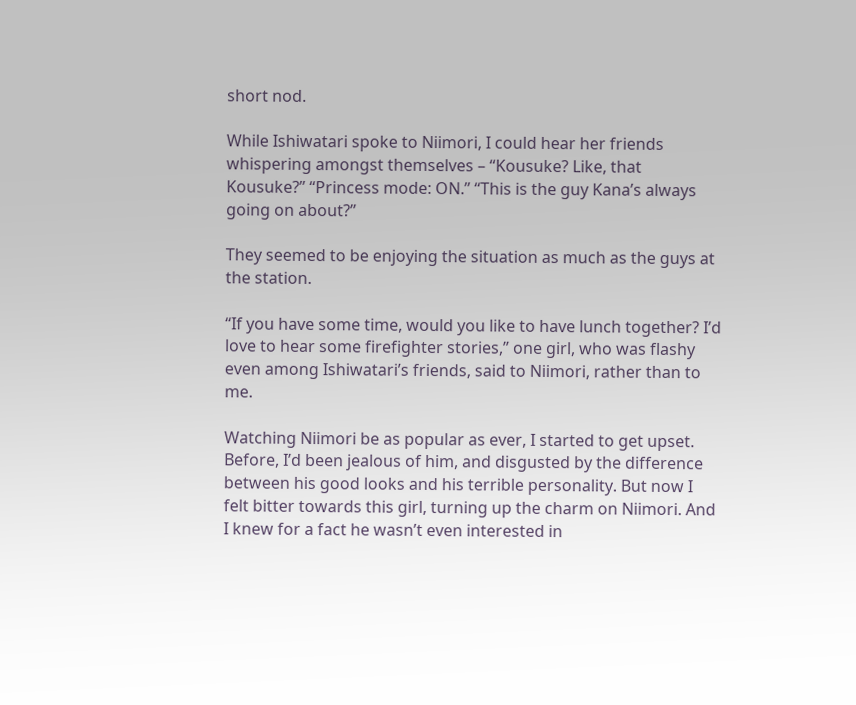short nod.

While Ishiwatari spoke to Niimori, I could hear her friends whispering amongst themselves – “Kousuke? Like, that Kousuke?” “Princess mode: ON.” “This is the guy Kana’s always going on about?”

They seemed to be enjoying the situation as much as the guys at the station.

“If you have some time, would you like to have lunch together? I’d love to hear some firefighter stories,” one girl, who was flashy even among Ishiwatari’s friends, said to Niimori, rather than to me.

Watching Niimori be as popular as ever, I started to get upset. Before, I’d been jealous of him, and disgusted by the difference between his good looks and his terrible personality. But now I felt bitter towards this girl, turning up the charm on Niimori. And I knew for a fact he wasn’t even interested in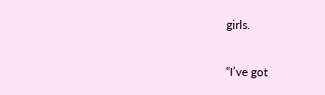girls.

“I’ve got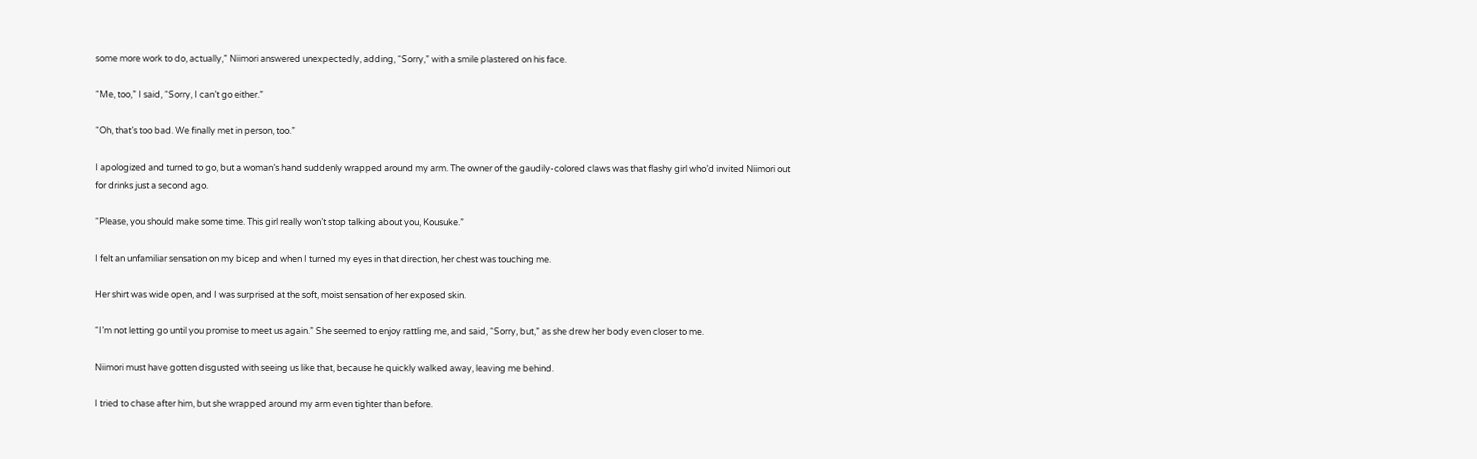some more work to do, actually,” Niimori answered unexpectedly, adding, “Sorry,” with a smile plastered on his face.

“Me, too,” I said, “Sorry, I can’t go either.”

“Oh, that’s too bad. We finally met in person, too.”

I apologized and turned to go, but a woman’s hand suddenly wrapped around my arm. The owner of the gaudily-colored claws was that flashy girl who’d invited Niimori out for drinks just a second ago.

“Please, you should make some time. This girl really won’t stop talking about you, Kousuke.”

I felt an unfamiliar sensation on my bicep and when I turned my eyes in that direction, her chest was touching me.

Her shirt was wide open, and I was surprised at the soft, moist sensation of her exposed skin.

“I’m not letting go until you promise to meet us again.” She seemed to enjoy rattling me, and said, “Sorry, but,” as she drew her body even closer to me.

Niimori must have gotten disgusted with seeing us like that, because he quickly walked away, leaving me behind.

I tried to chase after him, but she wrapped around my arm even tighter than before.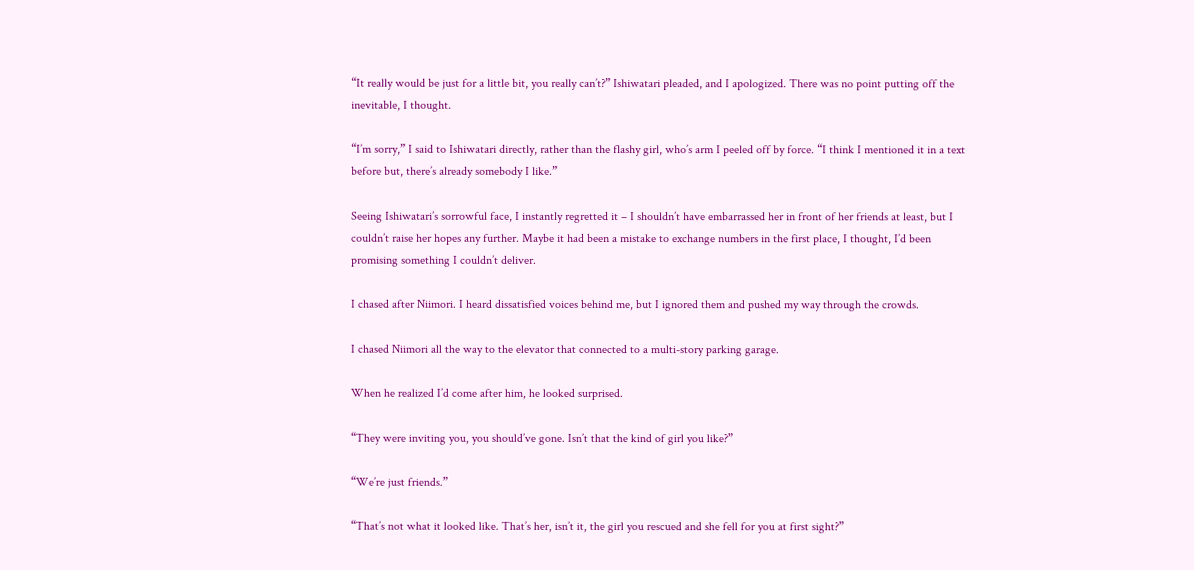“It really would be just for a little bit, you really can’t?” Ishiwatari pleaded, and I apologized. There was no point putting off the inevitable, I thought.

“I’m sorry,” I said to Ishiwatari directly, rather than the flashy girl, who’s arm I peeled off by force. “I think I mentioned it in a text before but, there’s already somebody I like.”

Seeing Ishiwatari’s sorrowful face, I instantly regretted it – I shouldn’t have embarrassed her in front of her friends at least, but I couldn’t raise her hopes any further. Maybe it had been a mistake to exchange numbers in the first place, I thought, I’d been promising something I couldn’t deliver.

I chased after Niimori. I heard dissatisfied voices behind me, but I ignored them and pushed my way through the crowds.

I chased Niimori all the way to the elevator that connected to a multi-story parking garage.

When he realized I’d come after him, he looked surprised.

“They were inviting you, you should’ve gone. Isn’t that the kind of girl you like?”

“We’re just friends.”

“That’s not what it looked like. That’s her, isn’t it, the girl you rescued and she fell for you at first sight?”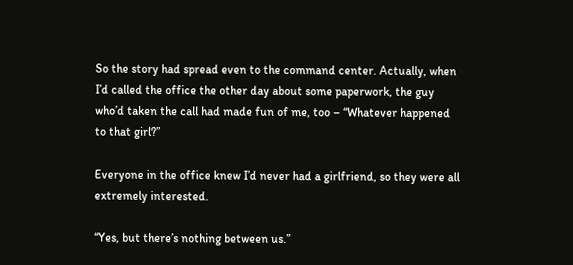So the story had spread even to the command center. Actually, when I’d called the office the other day about some paperwork, the guy who’d taken the call had made fun of me, too – “Whatever happened to that girl?”

Everyone in the office knew I’d never had a girlfriend, so they were all extremely interested.

“Yes, but there’s nothing between us.”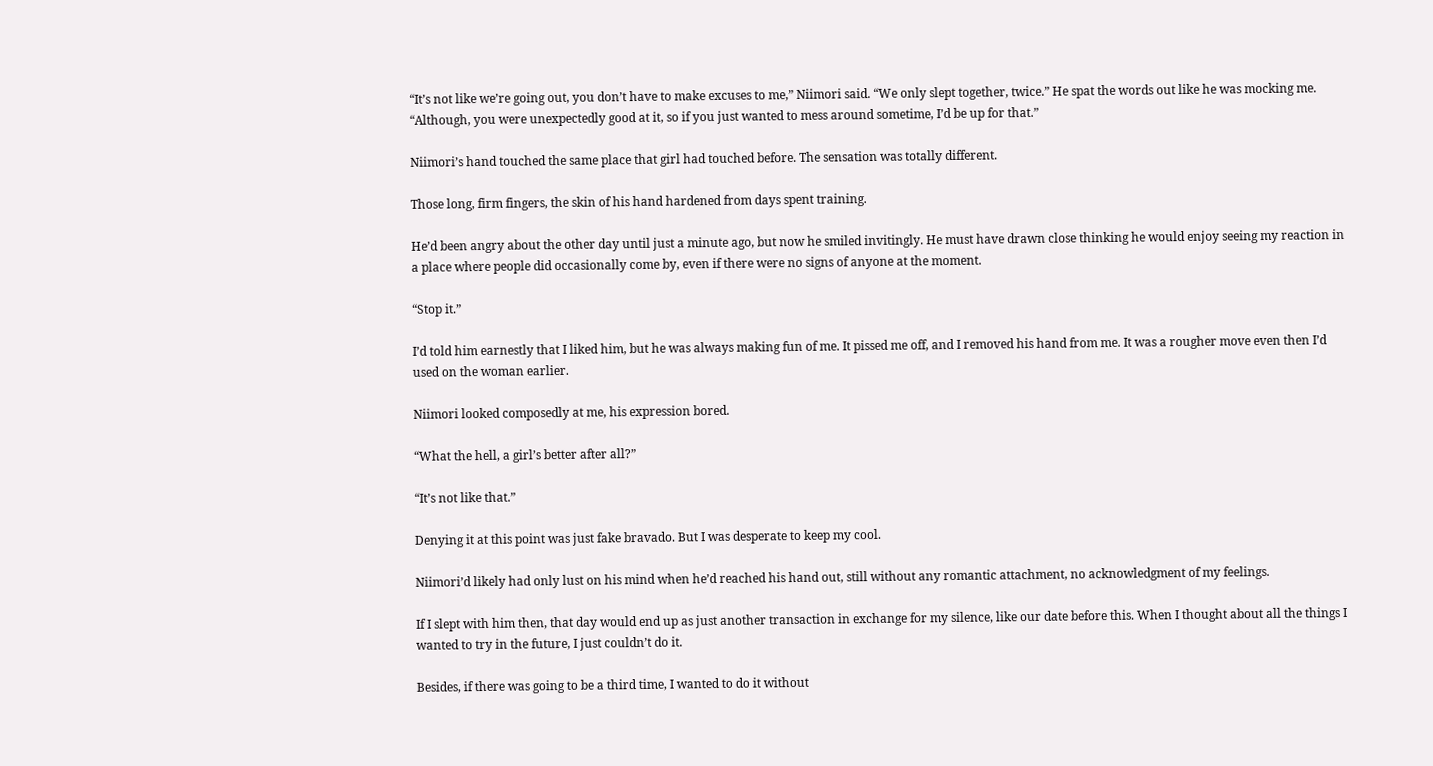“It’s not like we’re going out, you don’t have to make excuses to me,” Niimori said. “We only slept together, twice.” He spat the words out like he was mocking me. “Although, you were unexpectedly good at it, so if you just wanted to mess around sometime, I’d be up for that.”

Niimori’s hand touched the same place that girl had touched before. The sensation was totally different.

Those long, firm fingers, the skin of his hand hardened from days spent training.

He’d been angry about the other day until just a minute ago, but now he smiled invitingly. He must have drawn close thinking he would enjoy seeing my reaction in a place where people did occasionally come by, even if there were no signs of anyone at the moment.

“Stop it.”

I’d told him earnestly that I liked him, but he was always making fun of me. It pissed me off, and I removed his hand from me. It was a rougher move even then I’d used on the woman earlier.

Niimori looked composedly at me, his expression bored.

“What the hell, a girl’s better after all?”

“It’s not like that.”

Denying it at this point was just fake bravado. But I was desperate to keep my cool.

Niimori’d likely had only lust on his mind when he’d reached his hand out, still without any romantic attachment, no acknowledgment of my feelings.

If I slept with him then, that day would end up as just another transaction in exchange for my silence, like our date before this. When I thought about all the things I wanted to try in the future, I just couldn’t do it.

Besides, if there was going to be a third time, I wanted to do it without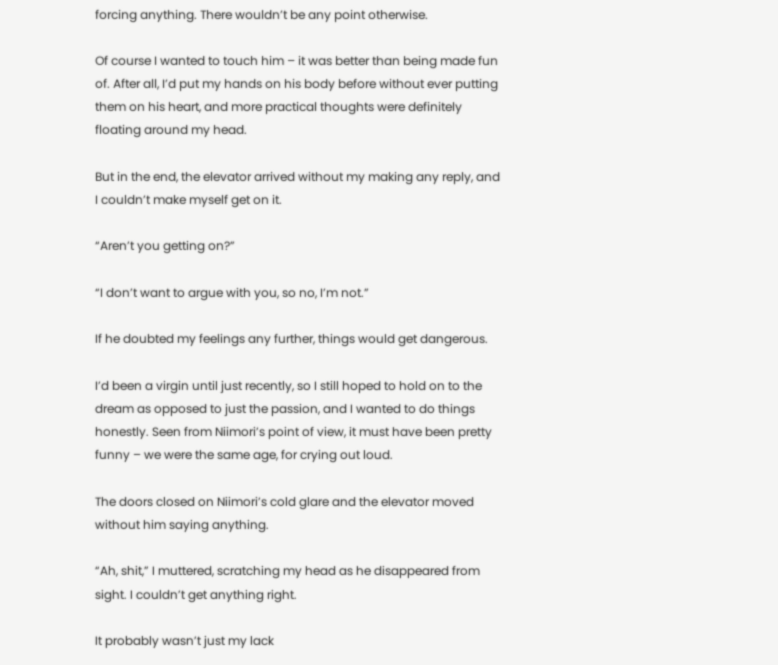forcing anything. There wouldn’t be any point otherwise.

Of course I wanted to touch him – it was better than being made fun of. After all, I’d put my hands on his body before without ever putting them on his heart, and more practical thoughts were definitely floating around my head.

But in the end, the elevator arrived without my making any reply, and I couldn’t make myself get on it.

“Aren’t you getting on?”

“I don’t want to argue with you, so no, I’m not.”

If he doubted my feelings any further, things would get dangerous.

I’d been a virgin until just recently, so I still hoped to hold on to the dream as opposed to just the passion, and I wanted to do things honestly. Seen from Niimori’s point of view, it must have been pretty funny – we were the same age, for crying out loud.

The doors closed on Niimori’s cold glare and the elevator moved without him saying anything.

“Ah, shit,” I muttered, scratching my head as he disappeared from sight. I couldn’t get anything right.

It probably wasn’t just my lack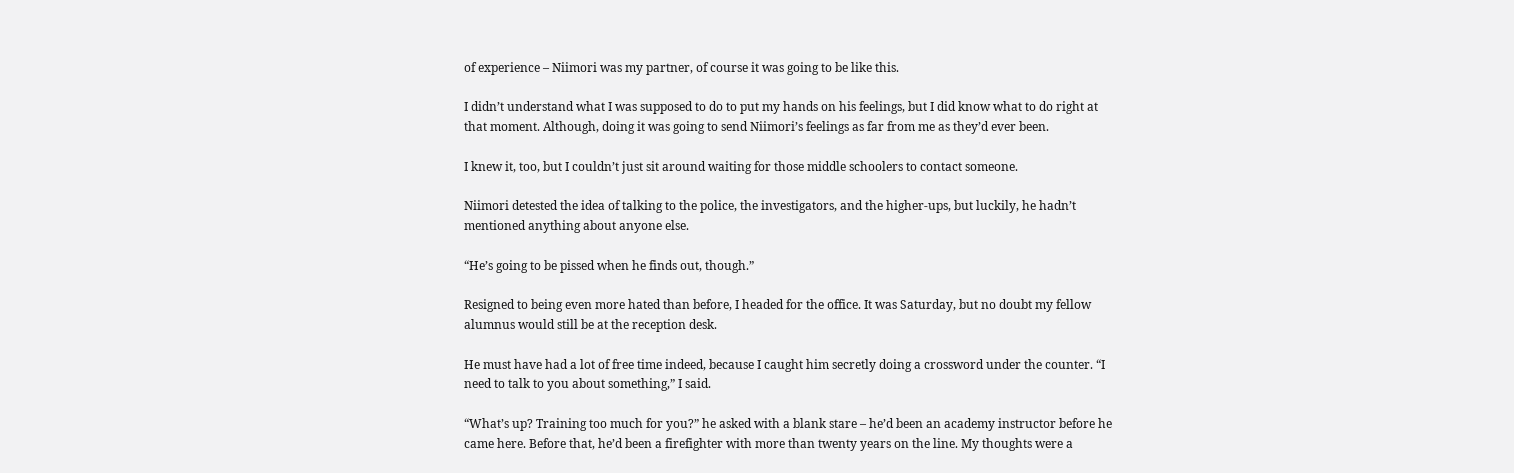of experience – Niimori was my partner, of course it was going to be like this.

I didn’t understand what I was supposed to do to put my hands on his feelings, but I did know what to do right at that moment. Although, doing it was going to send Niimori’s feelings as far from me as they’d ever been.

I knew it, too, but I couldn’t just sit around waiting for those middle schoolers to contact someone.

Niimori detested the idea of talking to the police, the investigators, and the higher-ups, but luckily, he hadn’t mentioned anything about anyone else.

“He’s going to be pissed when he finds out, though.”

Resigned to being even more hated than before, I headed for the office. It was Saturday, but no doubt my fellow alumnus would still be at the reception desk.

He must have had a lot of free time indeed, because I caught him secretly doing a crossword under the counter. “I need to talk to you about something,” I said.

“What’s up? Training too much for you?” he asked with a blank stare – he’d been an academy instructor before he came here. Before that, he’d been a firefighter with more than twenty years on the line. My thoughts were a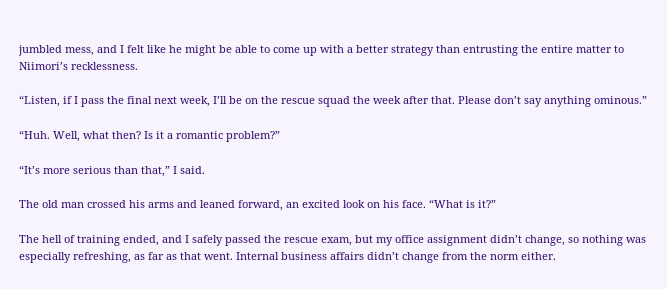jumbled mess, and I felt like he might be able to come up with a better strategy than entrusting the entire matter to Niimori’s recklessness.

“Listen, if I pass the final next week, I’ll be on the rescue squad the week after that. Please don’t say anything ominous.”

“Huh. Well, what then? Is it a romantic problem?”

“It’s more serious than that,” I said.

The old man crossed his arms and leaned forward, an excited look on his face. “What is it?”

The hell of training ended, and I safely passed the rescue exam, but my office assignment didn’t change, so nothing was especially refreshing, as far as that went. Internal business affairs didn’t change from the norm either.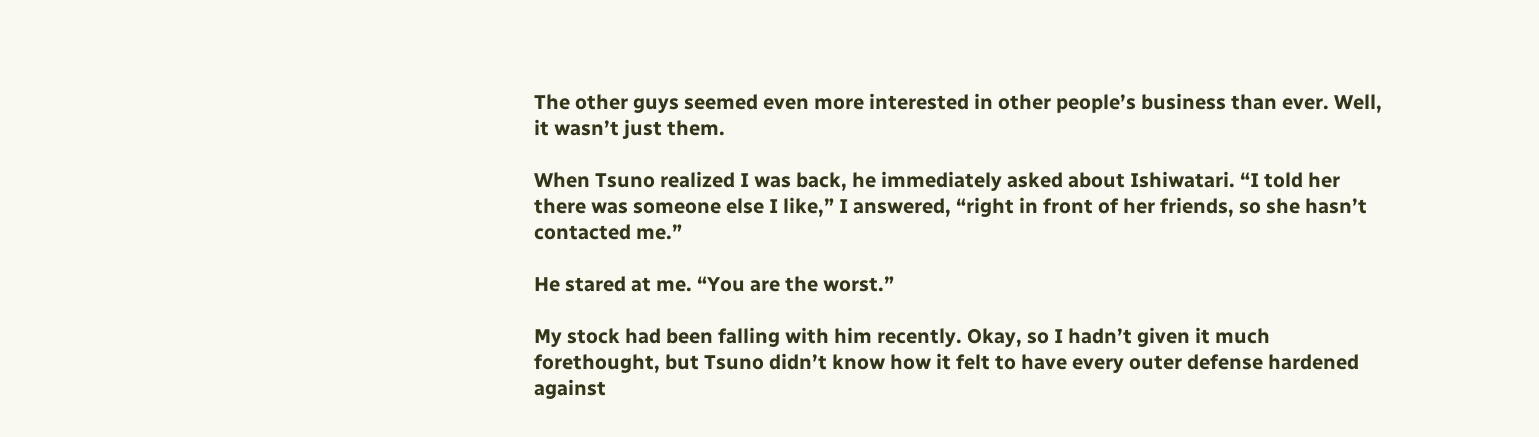The other guys seemed even more interested in other people’s business than ever. Well, it wasn’t just them.

When Tsuno realized I was back, he immediately asked about Ishiwatari. “I told her there was someone else I like,” I answered, “right in front of her friends, so she hasn’t contacted me.”

He stared at me. “You are the worst.”

My stock had been falling with him recently. Okay, so I hadn’t given it much forethought, but Tsuno didn’t know how it felt to have every outer defense hardened against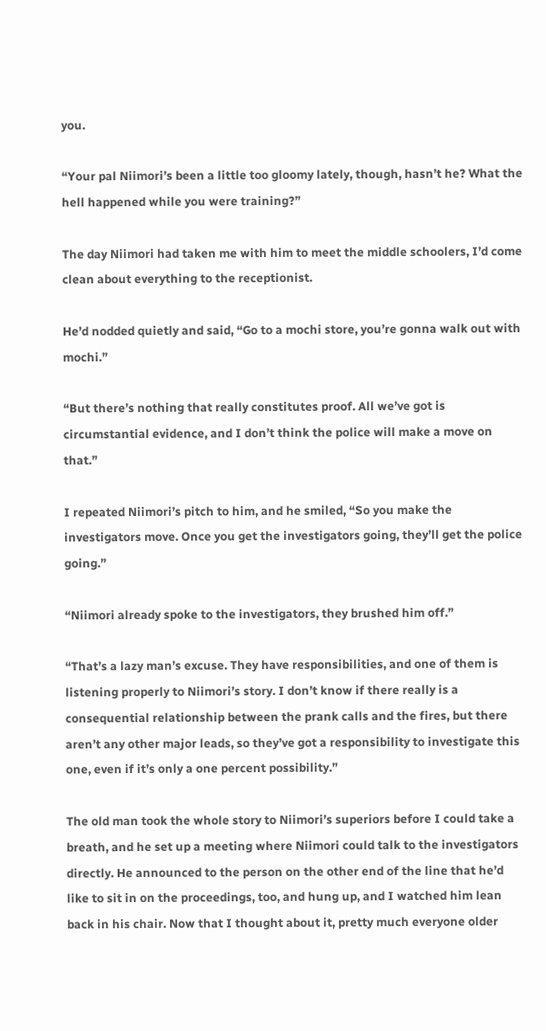you.

“Your pal Niimori’s been a little too gloomy lately, though, hasn’t he? What the hell happened while you were training?”

The day Niimori had taken me with him to meet the middle schoolers, I’d come clean about everything to the receptionist.

He’d nodded quietly and said, “Go to a mochi store, you’re gonna walk out with mochi.”

“But there’s nothing that really constitutes proof. All we’ve got is circumstantial evidence, and I don’t think the police will make a move on that.”

I repeated Niimori’s pitch to him, and he smiled, “So you make the investigators move. Once you get the investigators going, they’ll get the police going.”

“Niimori already spoke to the investigators, they brushed him off.”

“That’s a lazy man’s excuse. They have responsibilities, and one of them is listening properly to Niimori’s story. I don’t know if there really is a consequential relationship between the prank calls and the fires, but there aren’t any other major leads, so they’ve got a responsibility to investigate this one, even if it’s only a one percent possibility.”

The old man took the whole story to Niimori’s superiors before I could take a breath, and he set up a meeting where Niimori could talk to the investigators directly. He announced to the person on the other end of the line that he’d like to sit in on the proceedings, too, and hung up, and I watched him lean back in his chair. Now that I thought about it, pretty much everyone older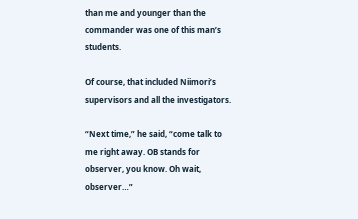than me and younger than the commander was one of this man’s students.

Of course, that included Niimori’s supervisors and all the investigators.

“Next time,” he said, “come talk to me right away. OB stands for observer, you know. Oh wait, observer…”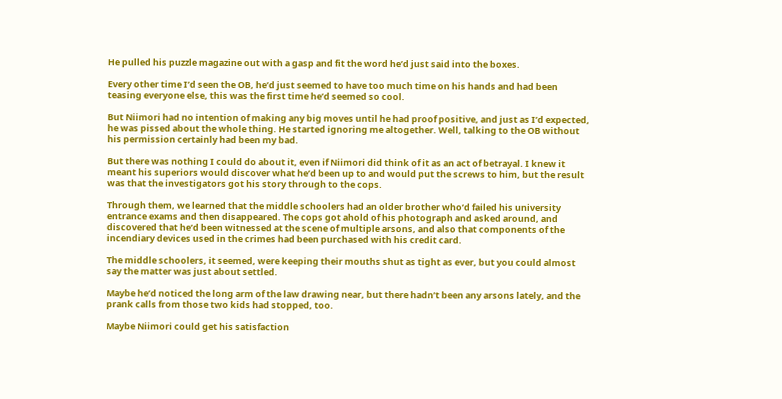He pulled his puzzle magazine out with a gasp and fit the word he’d just said into the boxes.

Every other time I’d seen the OB, he’d just seemed to have too much time on his hands and had been teasing everyone else, this was the first time he’d seemed so cool.

But Niimori had no intention of making any big moves until he had proof positive, and just as I’d expected, he was pissed about the whole thing. He started ignoring me altogether. Well, talking to the OB without his permission certainly had been my bad.

But there was nothing I could do about it, even if Niimori did think of it as an act of betrayal. I knew it meant his superiors would discover what he’d been up to and would put the screws to him, but the result was that the investigators got his story through to the cops.

Through them, we learned that the middle schoolers had an older brother who’d failed his university entrance exams and then disappeared. The cops got ahold of his photograph and asked around, and discovered that he’d been witnessed at the scene of multiple arsons, and also that components of the incendiary devices used in the crimes had been purchased with his credit card.

The middle schoolers, it seemed, were keeping their mouths shut as tight as ever, but you could almost say the matter was just about settled.

Maybe he’d noticed the long arm of the law drawing near, but there hadn’t been any arsons lately, and the prank calls from those two kids had stopped, too.

Maybe Niimori could get his satisfaction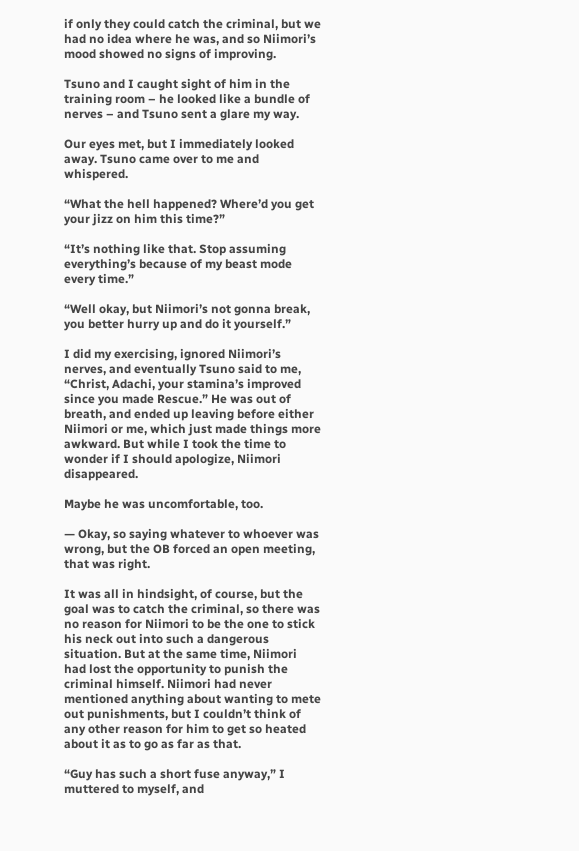if only they could catch the criminal, but we had no idea where he was, and so Niimori’s mood showed no signs of improving.

Tsuno and I caught sight of him in the training room – he looked like a bundle of nerves – and Tsuno sent a glare my way.

Our eyes met, but I immediately looked away. Tsuno came over to me and whispered.

“What the hell happened? Where’d you get your jizz on him this time?”

“It’s nothing like that. Stop assuming everything’s because of my beast mode every time.”

“Well okay, but Niimori’s not gonna break, you better hurry up and do it yourself.”

I did my exercising, ignored Niimori’s nerves, and eventually Tsuno said to me, “Christ, Adachi, your stamina’s improved since you made Rescue.” He was out of breath, and ended up leaving before either Niimori or me, which just made things more awkward. But while I took the time to wonder if I should apologize, Niimori disappeared.

Maybe he was uncomfortable, too.

— Okay, so saying whatever to whoever was wrong, but the OB forced an open meeting, that was right.

It was all in hindsight, of course, but the goal was to catch the criminal, so there was no reason for Niimori to be the one to stick his neck out into such a dangerous situation. But at the same time, Niimori had lost the opportunity to punish the criminal himself. Niimori had never mentioned anything about wanting to mete out punishments, but I couldn’t think of any other reason for him to get so heated about it as to go as far as that.

“Guy has such a short fuse anyway,” I muttered to myself, and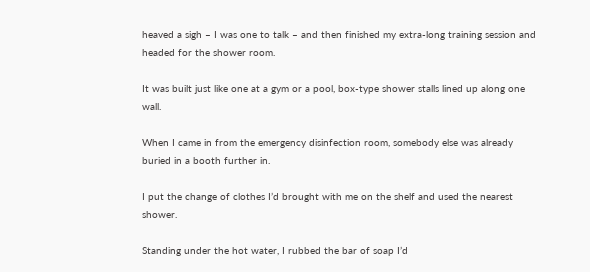heaved a sigh – I was one to talk – and then finished my extra-long training session and headed for the shower room.

It was built just like one at a gym or a pool, box-type shower stalls lined up along one wall.

When I came in from the emergency disinfection room, somebody else was already buried in a booth further in.

I put the change of clothes I’d brought with me on the shelf and used the nearest shower.

Standing under the hot water, I rubbed the bar of soap I’d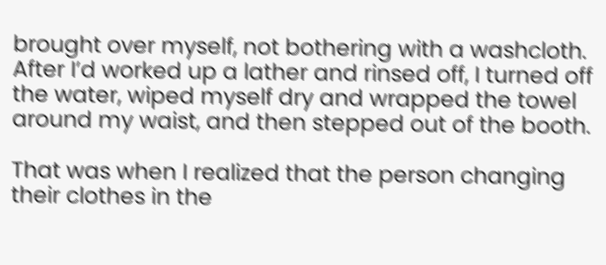brought over myself, not bothering with a washcloth. After I’d worked up a lather and rinsed off, I turned off the water, wiped myself dry and wrapped the towel around my waist, and then stepped out of the booth.

That was when I realized that the person changing their clothes in the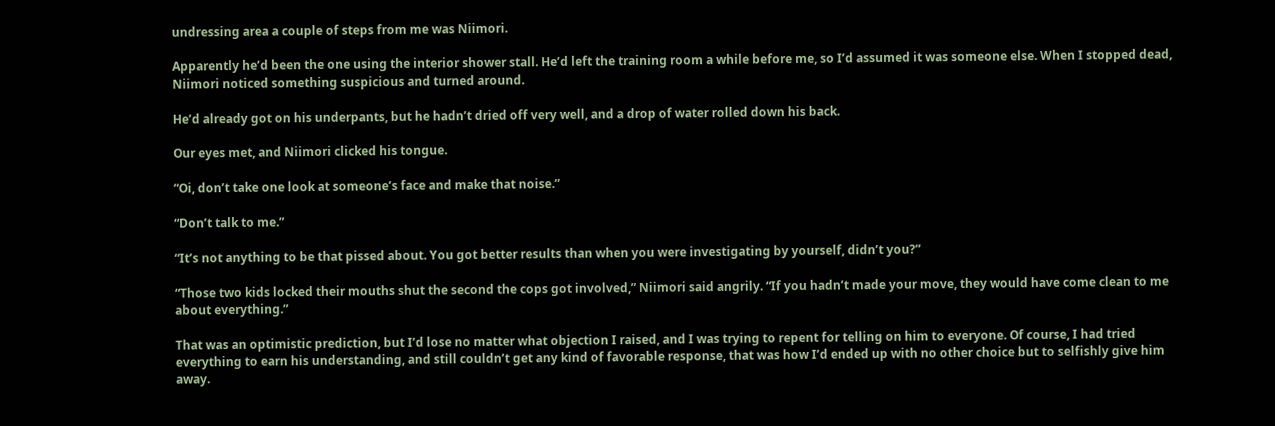undressing area a couple of steps from me was Niimori.

Apparently he’d been the one using the interior shower stall. He’d left the training room a while before me, so I’d assumed it was someone else. When I stopped dead, Niimori noticed something suspicious and turned around.

He’d already got on his underpants, but he hadn’t dried off very well, and a drop of water rolled down his back.

Our eyes met, and Niimori clicked his tongue.

“Oi, don’t take one look at someone’s face and make that noise.”

“Don’t talk to me.”

“It’s not anything to be that pissed about. You got better results than when you were investigating by yourself, didn’t you?”

“Those two kids locked their mouths shut the second the cops got involved,” Niimori said angrily. “If you hadn’t made your move, they would have come clean to me about everything.”

That was an optimistic prediction, but I’d lose no matter what objection I raised, and I was trying to repent for telling on him to everyone. Of course, I had tried everything to earn his understanding, and still couldn’t get any kind of favorable response, that was how I’d ended up with no other choice but to selfishly give him away.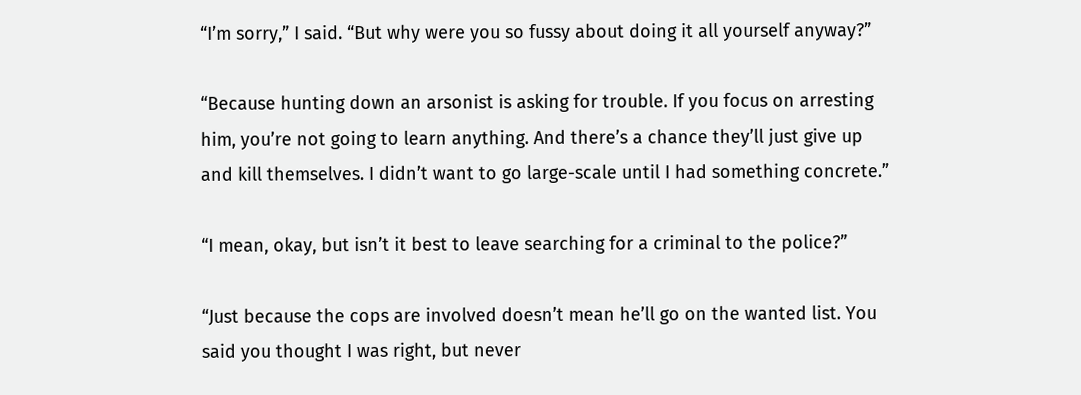“I’m sorry,” I said. “But why were you so fussy about doing it all yourself anyway?”

“Because hunting down an arsonist is asking for trouble. If you focus on arresting him, you’re not going to learn anything. And there’s a chance they’ll just give up and kill themselves. I didn’t want to go large-scale until I had something concrete.”

“I mean, okay, but isn’t it best to leave searching for a criminal to the police?”

“Just because the cops are involved doesn’t mean he’ll go on the wanted list. You said you thought I was right, but never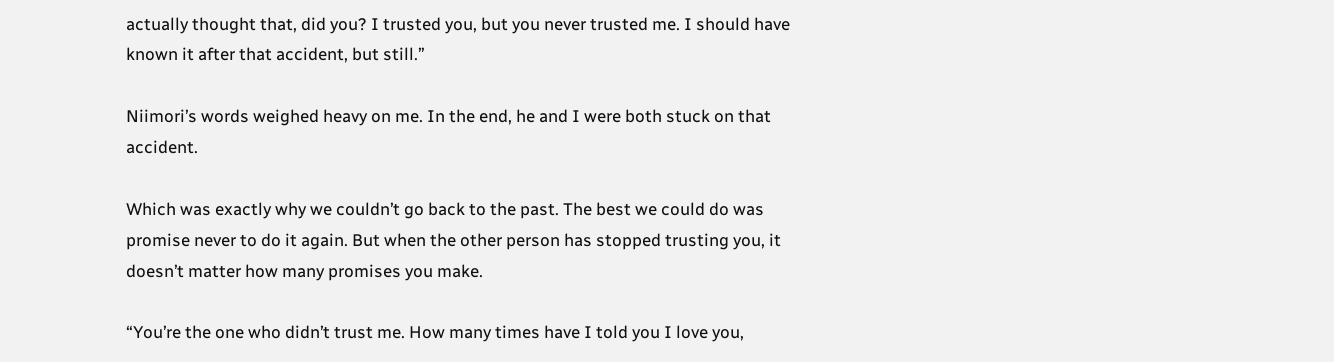actually thought that, did you? I trusted you, but you never trusted me. I should have known it after that accident, but still.”

Niimori’s words weighed heavy on me. In the end, he and I were both stuck on that accident.

Which was exactly why we couldn’t go back to the past. The best we could do was promise never to do it again. But when the other person has stopped trusting you, it doesn’t matter how many promises you make.

“You’re the one who didn’t trust me. How many times have I told you I love you,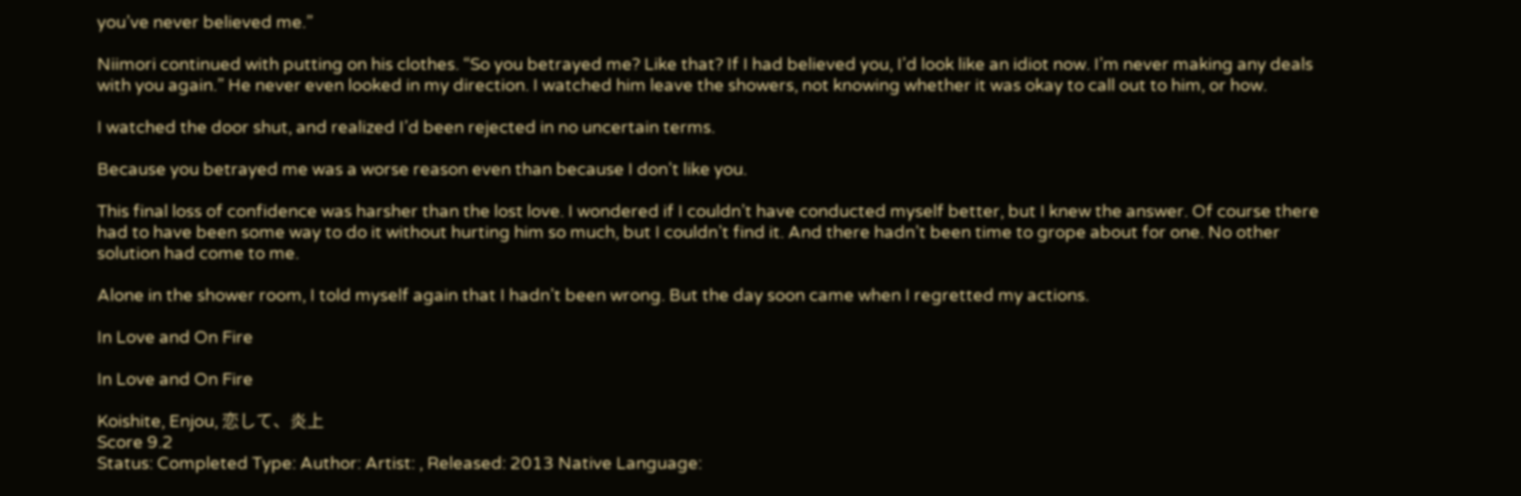you’ve never believed me.”

Niimori continued with putting on his clothes. “So you betrayed me? Like that? If I had believed you, I’d look like an idiot now. I’m never making any deals with you again.” He never even looked in my direction. I watched him leave the showers, not knowing whether it was okay to call out to him, or how.

I watched the door shut, and realized I’d been rejected in no uncertain terms.

Because you betrayed me was a worse reason even than because I don’t like you.

This final loss of confidence was harsher than the lost love. I wondered if I couldn’t have conducted myself better, but I knew the answer. Of course there had to have been some way to do it without hurting him so much, but I couldn’t find it. And there hadn’t been time to grope about for one. No other solution had come to me.

Alone in the shower room, I told myself again that I hadn’t been wrong. But the day soon came when I regretted my actions.

In Love and On Fire

In Love and On Fire

Koishite, Enjou, 恋して、炎上
Score 9.2
Status: Completed Type: Author: Artist: , Released: 2013 Native Language: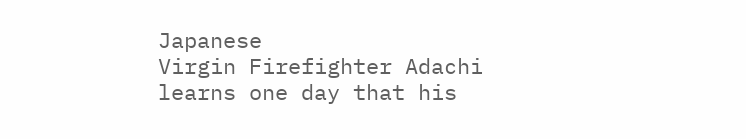Japanese
Virgin Firefighter Adachi learns one day that his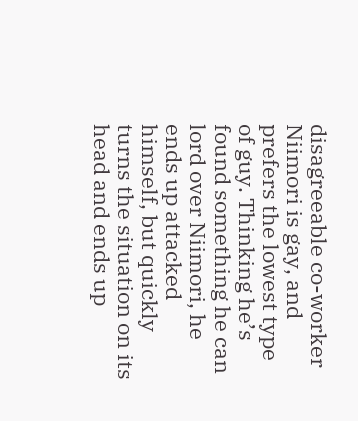disagreeable co-worker Niimori is gay, and prefers the lowest type of guy. Thinking he’s found something he can lord over Niimori, he ends up attacked himself, but quickly turns the situation on its head and ends up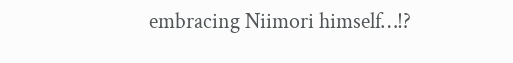embracing Niimori himself…!?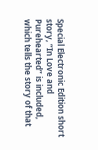Special Electronic Edition short story, “In Love and Purehearted” is included, which tells the story of that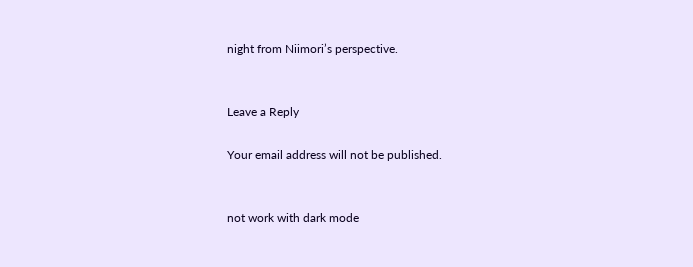night from Niimori’s perspective.


Leave a Reply

Your email address will not be published.


not work with dark mode